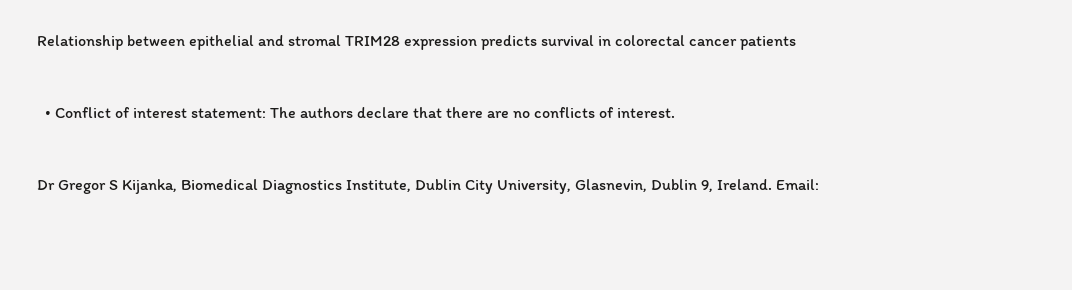Relationship between epithelial and stromal TRIM28 expression predicts survival in colorectal cancer patients


  • Conflict of interest statement: The authors declare that there are no conflicts of interest.


Dr Gregor S Kijanka, Biomedical Diagnostics Institute, Dublin City University, Glasnevin, Dublin 9, Ireland. Email: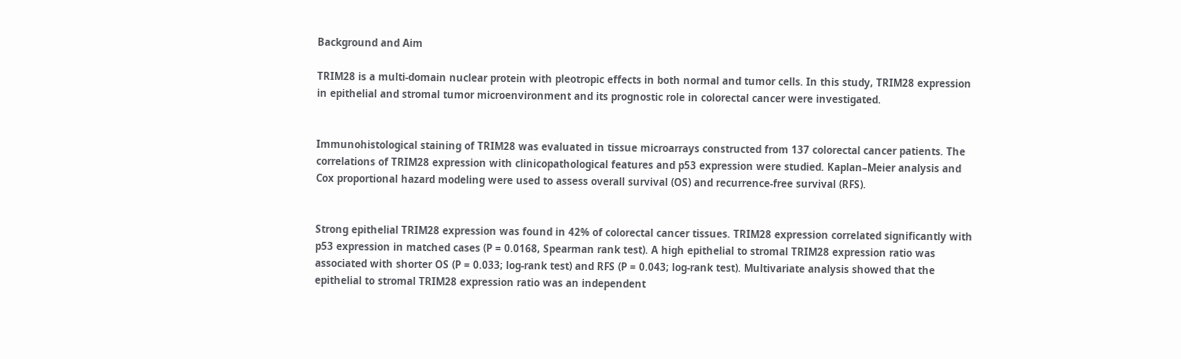Background and Aim

TRIM28 is a multi-domain nuclear protein with pleotropic effects in both normal and tumor cells. In this study, TRIM28 expression in epithelial and stromal tumor microenvironment and its prognostic role in colorectal cancer were investigated.


Immunohistological staining of TRIM28 was evaluated in tissue microarrays constructed from 137 colorectal cancer patients. The correlations of TRIM28 expression with clinicopathological features and p53 expression were studied. Kaplan–Meier analysis and Cox proportional hazard modeling were used to assess overall survival (OS) and recurrence-free survival (RFS).


Strong epithelial TRIM28 expression was found in 42% of colorectal cancer tissues. TRIM28 expression correlated significantly with p53 expression in matched cases (P = 0.0168, Spearman rank test). A high epithelial to stromal TRIM28 expression ratio was associated with shorter OS (P = 0.033; log-rank test) and RFS (P = 0.043; log-rank test). Multivariate analysis showed that the epithelial to stromal TRIM28 expression ratio was an independent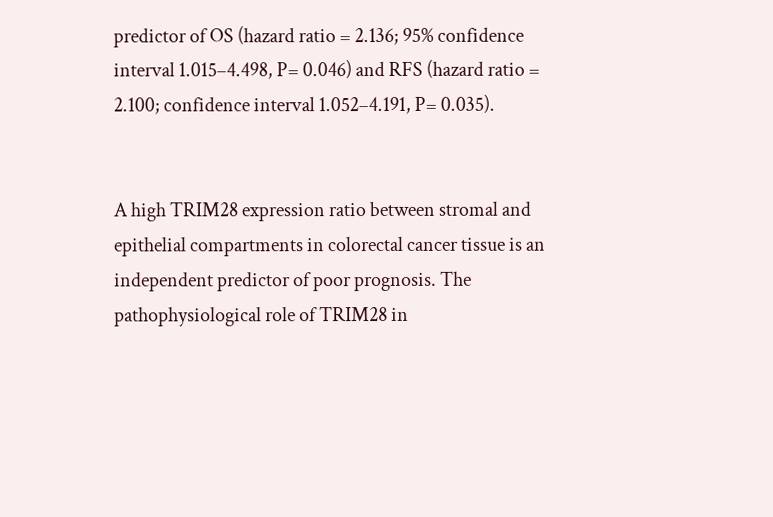predictor of OS (hazard ratio = 2.136; 95% confidence interval 1.015–4.498, P= 0.046) and RFS (hazard ratio = 2.100; confidence interval 1.052–4.191, P= 0.035).


A high TRIM28 expression ratio between stromal and epithelial compartments in colorectal cancer tissue is an independent predictor of poor prognosis. The pathophysiological role of TRIM28 in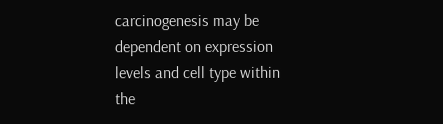carcinogenesis may be dependent on expression levels and cell type within the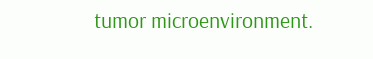tumor microenvironment.